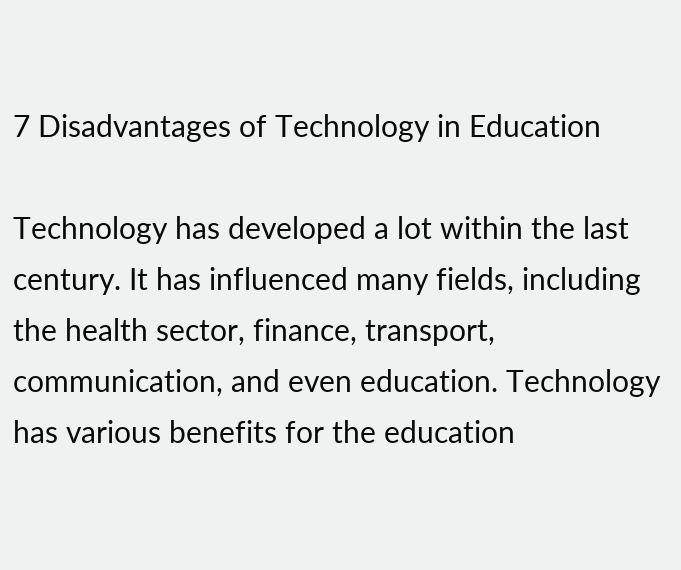7 Disadvantages of Technology in Education

Technology has developed a lot within the last century. It has influenced many fields, including the health sector, finance, transport, communication, and even education. Technology has various benefits for the education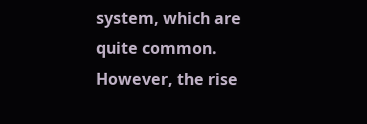system, which are quite common. However, the rise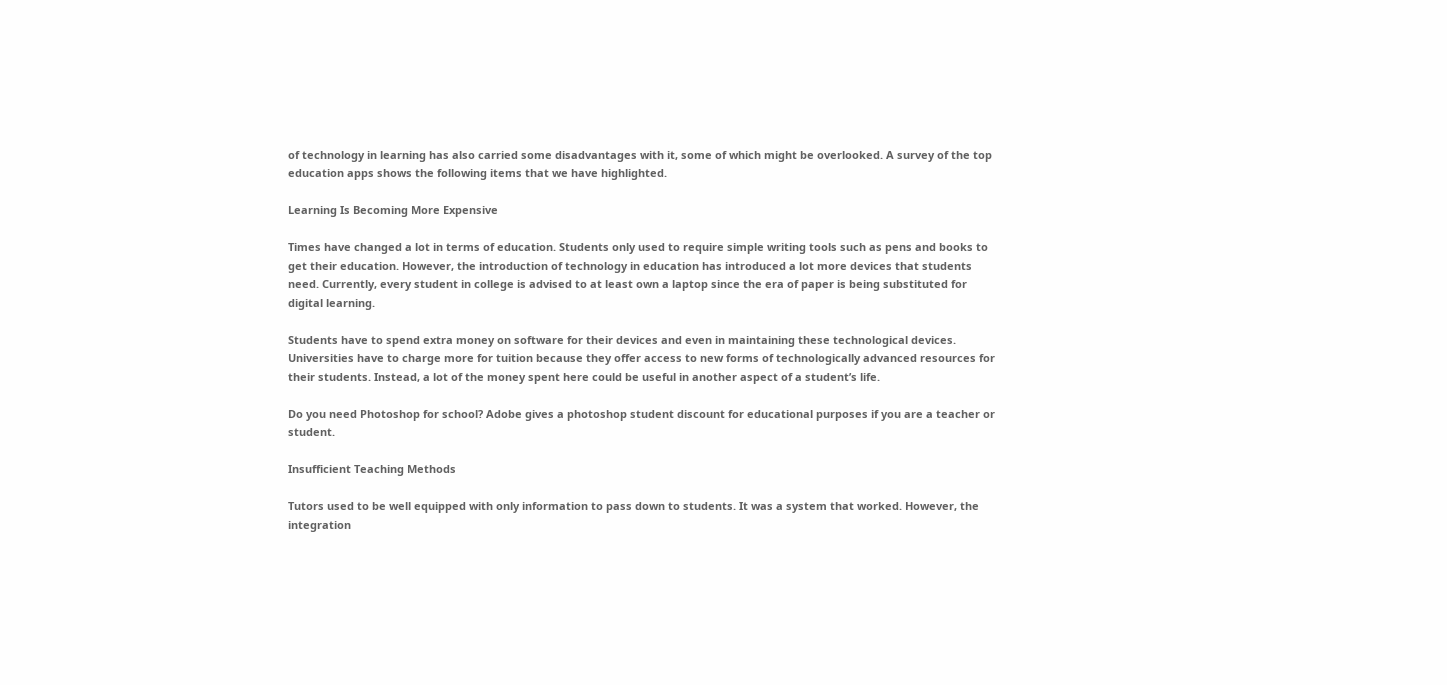of technology in learning has also carried some disadvantages with it, some of which might be overlooked. A survey of the top education apps shows the following items that we have highlighted.

Learning Is Becoming More Expensive

Times have changed a lot in terms of education. Students only used to require simple writing tools such as pens and books to get their education. However, the introduction of technology in education has introduced a lot more devices that students need. Currently, every student in college is advised to at least own a laptop since the era of paper is being substituted for digital learning.

Students have to spend extra money on software for their devices and even in maintaining these technological devices. Universities have to charge more for tuition because they offer access to new forms of technologically advanced resources for their students. Instead, a lot of the money spent here could be useful in another aspect of a student’s life.

Do you need Photoshop for school? Adobe gives a photoshop student discount for educational purposes if you are a teacher or student.

Insufficient Teaching Methods

Tutors used to be well equipped with only information to pass down to students. It was a system that worked. However, the integration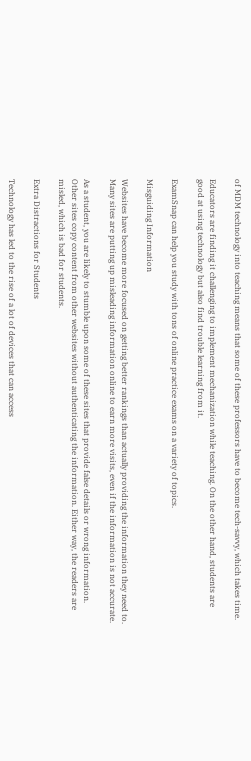of MDM technology into teaching means that some of these professors have to become tech-savvy, which takes time.

Educators are finding it challenging to implement mechanization while teaching. On the other hand, students are good at using technology but also find trouble learning from it.

ExamSnap can help you study with tons of online practice exams on a variety of topics.

Misguiding Information

Websites have become more focused on getting better rankings than actually providing the information they need to. Many sites are putting up misleading information online to earn more visits, even if the information is not accurate.

As a student, you are likely to stumble upon some of these sites that provide false details or wrong information. Other sites copy content from other websites without authenticating the information. Either way, the readers are misled, which is bad for students.

Extra Distractions for Students

Technology has led to the rise of a lot of devices that can access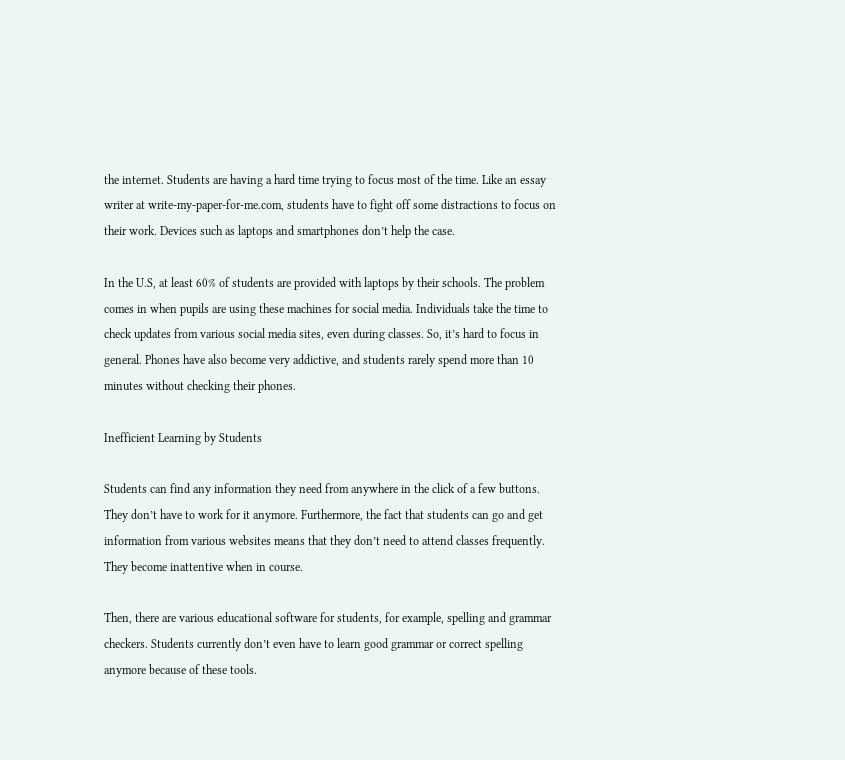the internet. Students are having a hard time trying to focus most of the time. Like an essay writer at write-my-paper-for-me.com, students have to fight off some distractions to focus on their work. Devices such as laptops and smartphones don’t help the case.

In the U.S, at least 60% of students are provided with laptops by their schools. The problem comes in when pupils are using these machines for social media. Individuals take the time to check updates from various social media sites, even during classes. So, it’s hard to focus in general. Phones have also become very addictive, and students rarely spend more than 10 minutes without checking their phones.

Inefficient Learning by Students

Students can find any information they need from anywhere in the click of a few buttons. They don’t have to work for it anymore. Furthermore, the fact that students can go and get information from various websites means that they don’t need to attend classes frequently. They become inattentive when in course.

Then, there are various educational software for students, for example, spelling and grammar checkers. Students currently don’t even have to learn good grammar or correct spelling anymore because of these tools.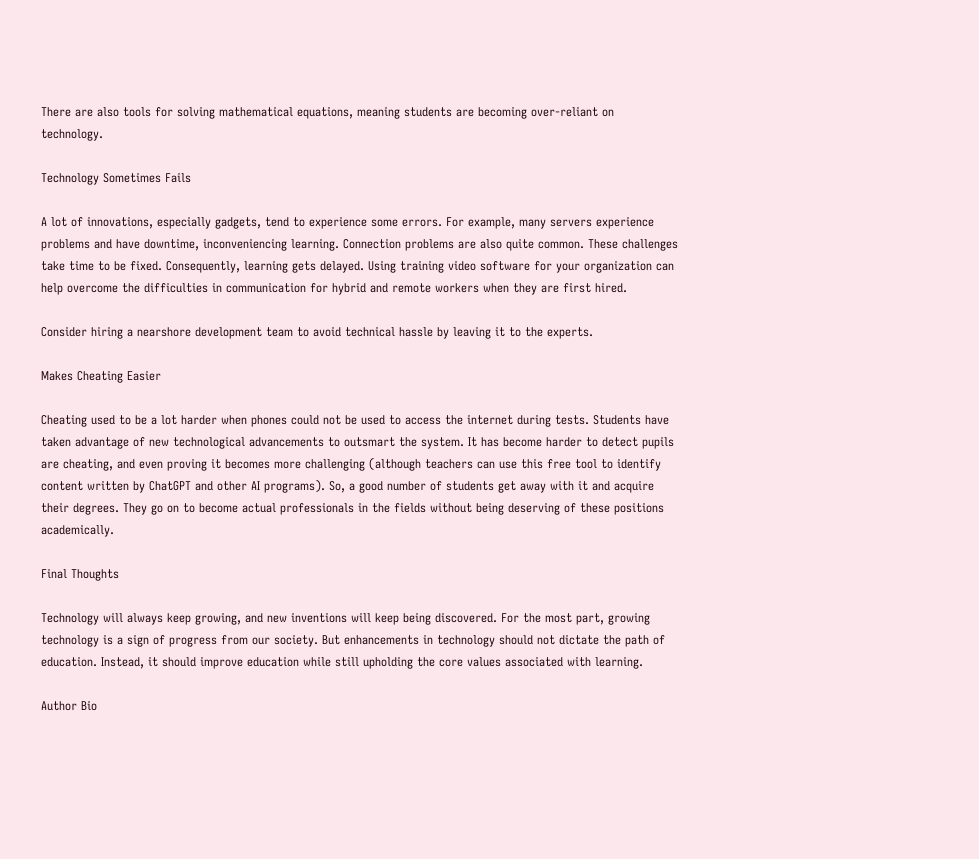There are also tools for solving mathematical equations, meaning students are becoming over-reliant on technology.

Technology Sometimes Fails

A lot of innovations, especially gadgets, tend to experience some errors. For example, many servers experience problems and have downtime, inconveniencing learning. Connection problems are also quite common. These challenges take time to be fixed. Consequently, learning gets delayed. Using training video software for your organization can help overcome the difficulties in communication for hybrid and remote workers when they are first hired.

Consider hiring a nearshore development team to avoid technical hassle by leaving it to the experts.

Makes Cheating Easier

Cheating used to be a lot harder when phones could not be used to access the internet during tests. Students have taken advantage of new technological advancements to outsmart the system. It has become harder to detect pupils are cheating, and even proving it becomes more challenging (although teachers can use this free tool to identify content written by ChatGPT and other AI programs). So, a good number of students get away with it and acquire their degrees. They go on to become actual professionals in the fields without being deserving of these positions academically.

Final Thoughts

Technology will always keep growing, and new inventions will keep being discovered. For the most part, growing technology is a sign of progress from our society. But enhancements in technology should not dictate the path of education. Instead, it should improve education while still upholding the core values associated with learning.

Author Bio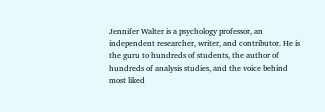Jennifer Walter is a psychology professor, an independent researcher, writer, and contributor. He is the guru to hundreds of students, the author of hundreds of analysis studies, and the voice behind most liked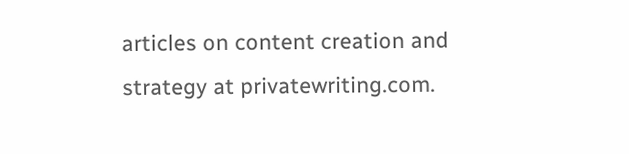articles on content creation and strategy at privatewriting.com.